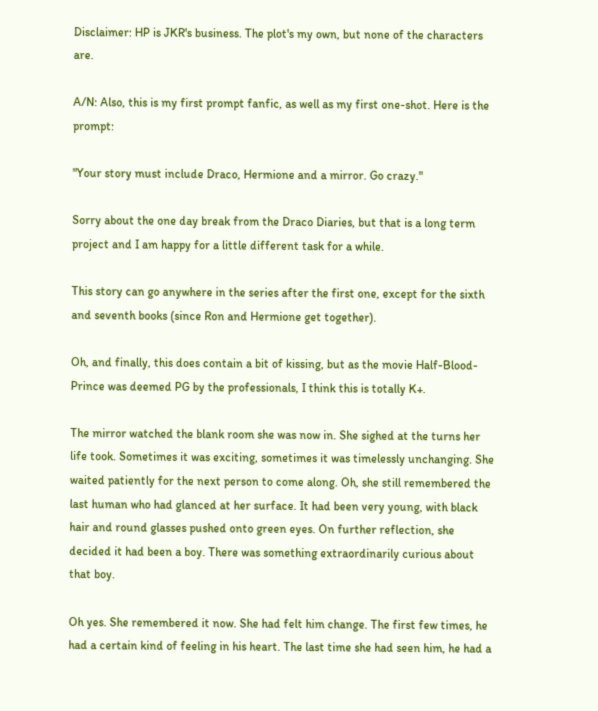Disclaimer: HP is JKR's business. The plot's my own, but none of the characters are.

A/N: Also, this is my first prompt fanfic, as well as my first one-shot. Here is the prompt:

"Your story must include Draco, Hermione and a mirror. Go crazy."

Sorry about the one day break from the Draco Diaries, but that is a long term project and I am happy for a little different task for a while.

This story can go anywhere in the series after the first one, except for the sixth and seventh books (since Ron and Hermione get together).

Oh, and finally, this does contain a bit of kissing, but as the movie Half-Blood-Prince was deemed PG by the professionals, I think this is totally K+.

The mirror watched the blank room she was now in. She sighed at the turns her life took. Sometimes it was exciting, sometimes it was timelessly unchanging. She waited patiently for the next person to come along. Oh, she still remembered the last human who had glanced at her surface. It had been very young, with black hair and round glasses pushed onto green eyes. On further reflection, she decided it had been a boy. There was something extraordinarily curious about that boy.

Oh yes. She remembered it now. She had felt him change. The first few times, he had a certain kind of feeling in his heart. The last time she had seen him, he had a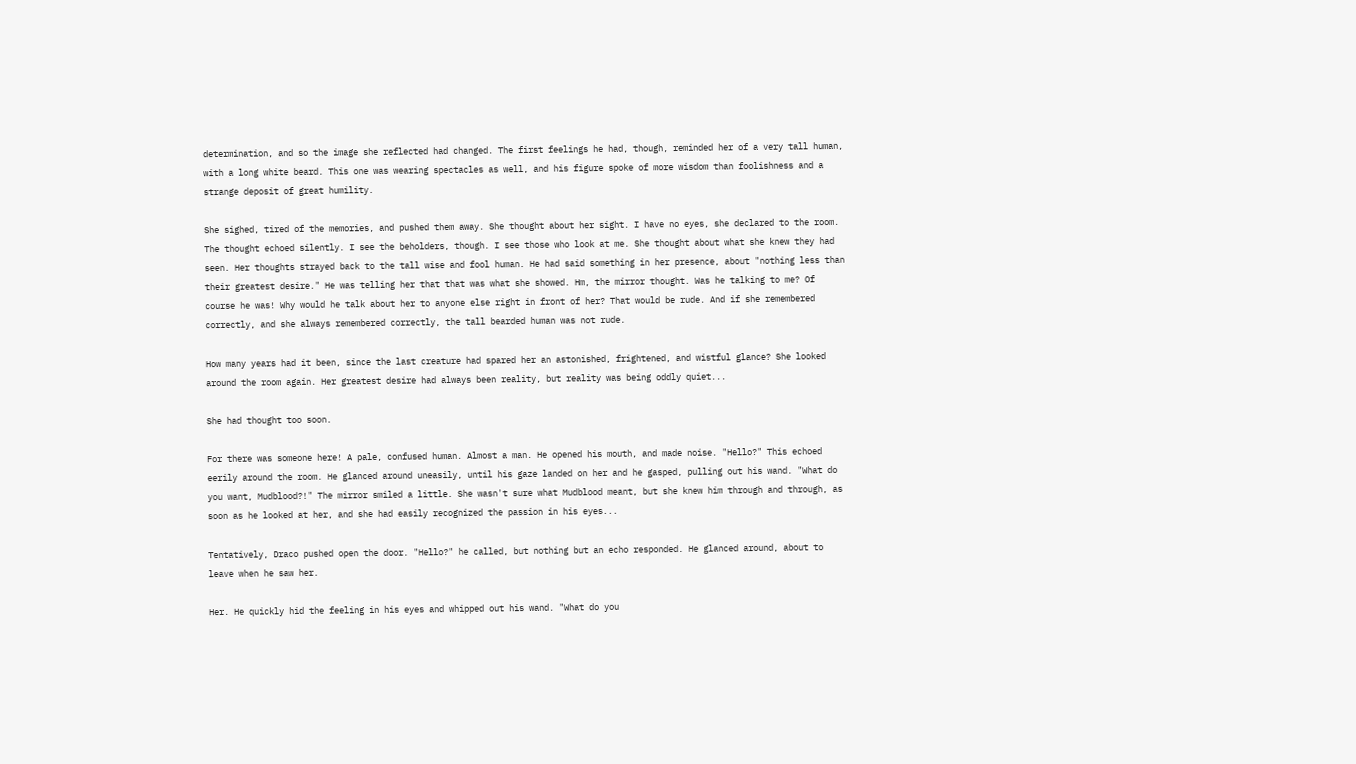determination, and so the image she reflected had changed. The first feelings he had, though, reminded her of a very tall human, with a long white beard. This one was wearing spectacles as well, and his figure spoke of more wisdom than foolishness and a strange deposit of great humility.

She sighed, tired of the memories, and pushed them away. She thought about her sight. I have no eyes, she declared to the room. The thought echoed silently. I see the beholders, though. I see those who look at me. She thought about what she knew they had seen. Her thoughts strayed back to the tall wise and fool human. He had said something in her presence, about "nothing less than their greatest desire." He was telling her that that was what she showed. Hm, the mirror thought. Was he talking to me? Of course he was! Why would he talk about her to anyone else right in front of her? That would be rude. And if she remembered correctly, and she always remembered correctly, the tall bearded human was not rude.

How many years had it been, since the last creature had spared her an astonished, frightened, and wistful glance? She looked around the room again. Her greatest desire had always been reality, but reality was being oddly quiet...

She had thought too soon.

For there was someone here! A pale, confused human. Almost a man. He opened his mouth, and made noise. "Hello?" This echoed eerily around the room. He glanced around uneasily, until his gaze landed on her and he gasped, pulling out his wand. "What do you want, Mudblood?!" The mirror smiled a little. She wasn't sure what Mudblood meant, but she knew him through and through, as soon as he looked at her, and she had easily recognized the passion in his eyes...

Tentatively, Draco pushed open the door. "Hello?" he called, but nothing but an echo responded. He glanced around, about to leave when he saw her.

Her. He quickly hid the feeling in his eyes and whipped out his wand. "What do you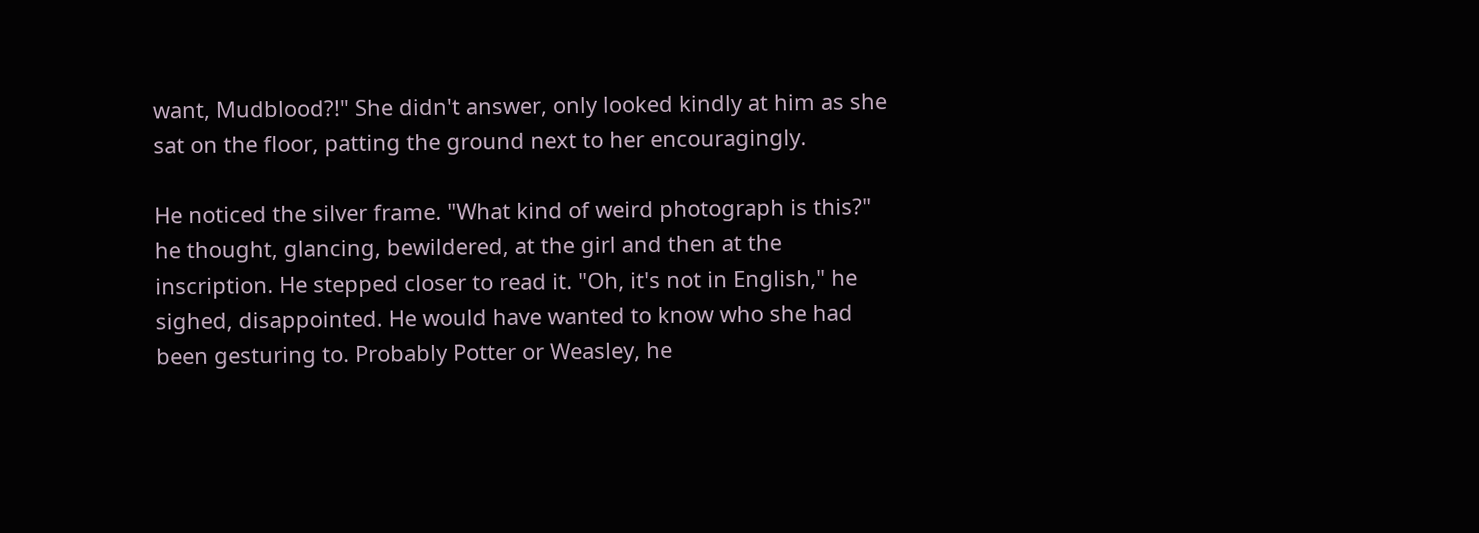want, Mudblood?!" She didn't answer, only looked kindly at him as she sat on the floor, patting the ground next to her encouragingly.

He noticed the silver frame. "What kind of weird photograph is this?" he thought, glancing, bewildered, at the girl and then at the inscription. He stepped closer to read it. "Oh, it's not in English," he sighed, disappointed. He would have wanted to know who she had been gesturing to. Probably Potter or Weasley, he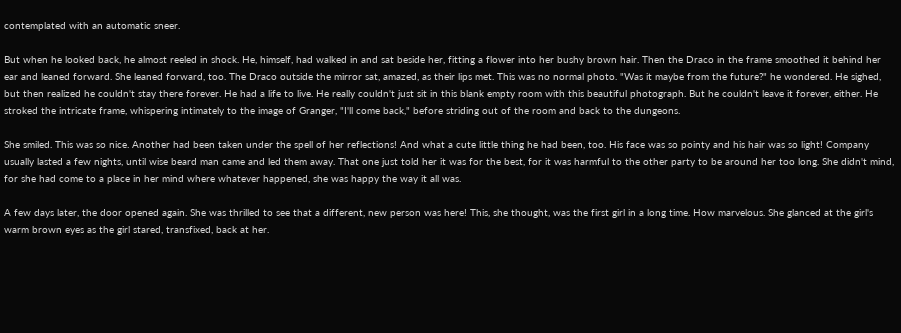contemplated with an automatic sneer.

But when he looked back, he almost reeled in shock. He, himself, had walked in and sat beside her, fitting a flower into her bushy brown hair. Then the Draco in the frame smoothed it behind her ear and leaned forward. She leaned forward, too. The Draco outside the mirror sat, amazed, as their lips met. This was no normal photo. "Was it maybe from the future?" he wondered. He sighed, but then realized he couldn't stay there forever. He had a life to live. He really couldn't just sit in this blank empty room with this beautiful photograph. But he couldn't leave it forever, either. He stroked the intricate frame, whispering intimately to the image of Granger, "I'll come back," before striding out of the room and back to the dungeons.

She smiled. This was so nice. Another had been taken under the spell of her reflections! And what a cute little thing he had been, too. His face was so pointy and his hair was so light! Company usually lasted a few nights, until wise beard man came and led them away. That one just told her it was for the best, for it was harmful to the other party to be around her too long. She didn't mind, for she had come to a place in her mind where whatever happened, she was happy the way it all was.

A few days later, the door opened again. She was thrilled to see that a different, new person was here! This, she thought, was the first girl in a long time. How marvelous. She glanced at the girl's warm brown eyes as the girl stared, transfixed, back at her.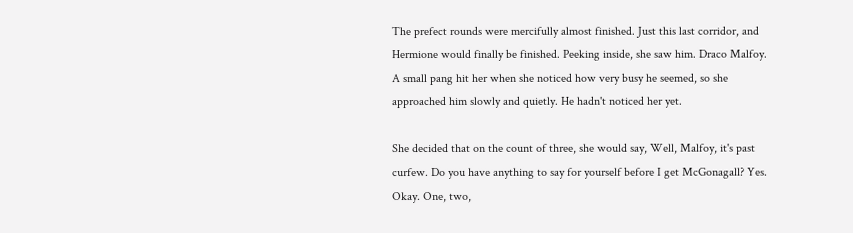The prefect rounds were mercifully almost finished. Just this last corridor, and Hermione would finally be finished. Peeking inside, she saw him. Draco Malfoy. A small pang hit her when she noticed how very busy he seemed, so she approached him slowly and quietly. He hadn't noticed her yet.

She decided that on the count of three, she would say, Well, Malfoy, it's past curfew. Do you have anything to say for yourself before I get McGonagall? Yes. Okay. One, two,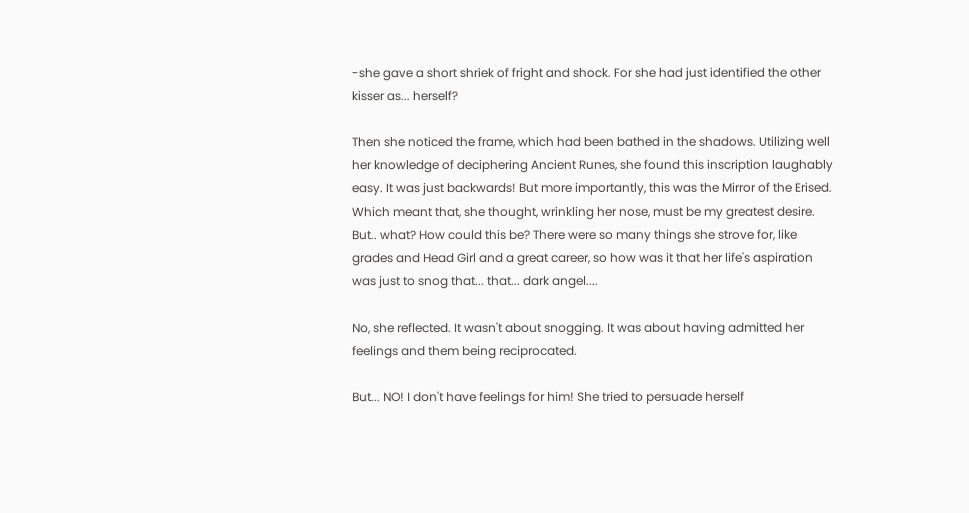-she gave a short shriek of fright and shock. For she had just identified the other kisser as... herself?

Then she noticed the frame, which had been bathed in the shadows. Utilizing well her knowledge of deciphering Ancient Runes, she found this inscription laughably easy. It was just backwards! But more importantly, this was the Mirror of the Erised. Which meant that, she thought, wrinkling her nose, must be my greatest desire. But.. what? How could this be? There were so many things she strove for, like grades and Head Girl and a great career, so how was it that her life's aspiration was just to snog that... that... dark angel....

No, she reflected. It wasn't about snogging. It was about having admitted her feelings and them being reciprocated.

But... NO! I don't have feelings for him! She tried to persuade herself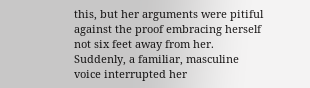this, but her arguments were pitiful against the proof embracing herself not six feet away from her. Suddenly, a familiar, masculine voice interrupted her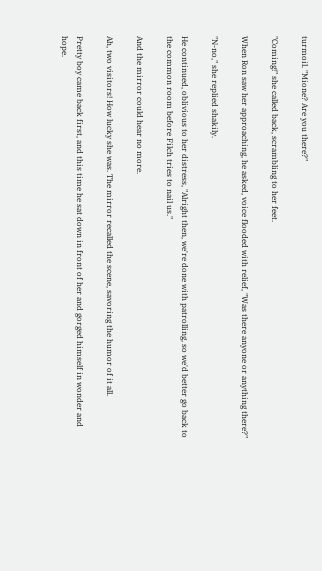turmoil. "Mione? Are you there?"

"Coming!" she called back, scrambling to her feet.

When Ron saw her approaching, he asked, voice flooded with relief, "Was there anyone or anything there?"

"N-no," she replied shakily.

He continued, oblivious to her distress, "Alright then, we're done with patrolling, so we'd better go back to the common room before Filch tries to nail us."

And the mirror could hear no more.

Ah, two visitors! How lucky she was. The mirror recalled the scene, savoring the humor of it all.

Pretty boy came back first, and this time he sat down in front of her and gorged himself in wonder and hope.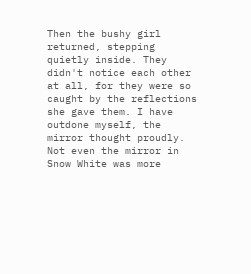Then the bushy girl returned, stepping quietly inside. They didn't notice each other at all, for they were so caught by the reflections she gave them. I have outdone myself, the mirror thought proudly. Not even the mirror in Snow White was more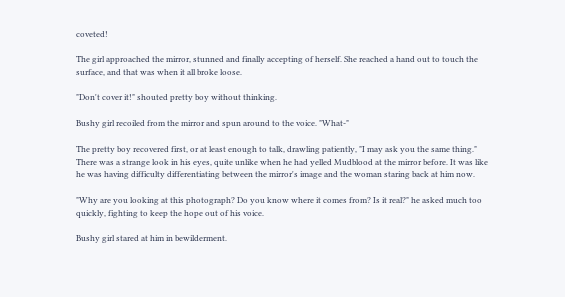coveted!

The girl approached the mirror, stunned and finally accepting of herself. She reached a hand out to touch the surface, and that was when it all broke loose.

"Don't cover it!" shouted pretty boy without thinking.

Bushy girl recoiled from the mirror and spun around to the voice. "What-"

The pretty boy recovered first, or at least enough to talk, drawling patiently, "I may ask you the same thing." There was a strange look in his eyes, quite unlike when he had yelled Mudblood at the mirror before. It was like he was having difficulty differentiating between the mirror's image and the woman staring back at him now.

"Why are you looking at this photograph? Do you know where it comes from? Is it real?" he asked much too quickly, fighting to keep the hope out of his voice.

Bushy girl stared at him in bewilderment.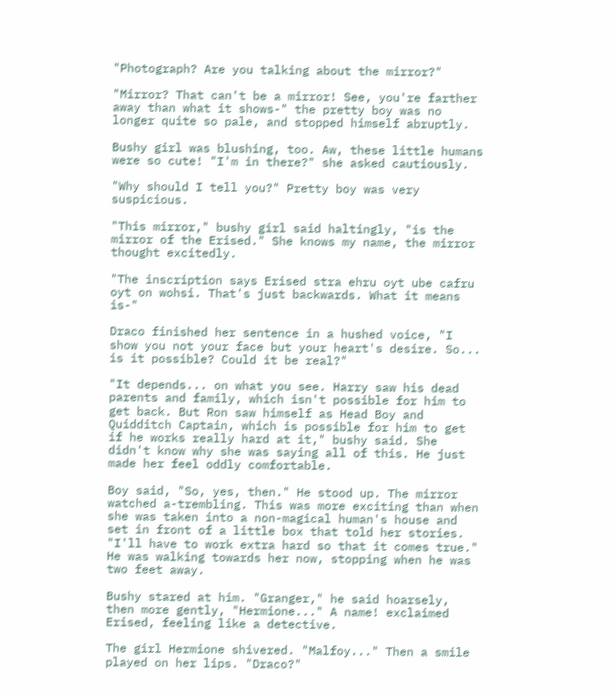"Photograph? Are you talking about the mirror?"

"Mirror? That can't be a mirror! See, you're farther away than what it shows-" the pretty boy was no longer quite so pale, and stopped himself abruptly.

Bushy girl was blushing, too. Aw, these little humans were so cute! "I'm in there?" she asked cautiously.

"Why should I tell you?" Pretty boy was very suspicious.

"This mirror," bushy girl said haltingly, "is the mirror of the Erised." She knows my name, the mirror thought excitedly.

"The inscription says Erised stra ehru oyt ube cafru oyt on wohsi. That's just backwards. What it means is-"

Draco finished her sentence in a hushed voice, "I show you not your face but your heart's desire. So... is it possible? Could it be real?"

"It depends... on what you see. Harry saw his dead parents and family, which isn't possible for him to get back. But Ron saw himself as Head Boy and Quidditch Captain, which is possible for him to get if he works really hard at it," bushy said. She didn't know why she was saying all of this. He just made her feel oddly comfortable.

Boy said, "So, yes, then." He stood up. The mirror watched a-trembling. This was more exciting than when she was taken into a non-magical human's house and set in front of a little box that told her stories. "I'll have to work extra hard so that it comes true." He was walking towards her now, stopping when he was two feet away.

Bushy stared at him. "Granger," he said hoarsely, then more gently, "Hermione..." A name! exclaimed Erised, feeling like a detective.

The girl Hermione shivered. "Malfoy..." Then a smile played on her lips. "Draco?"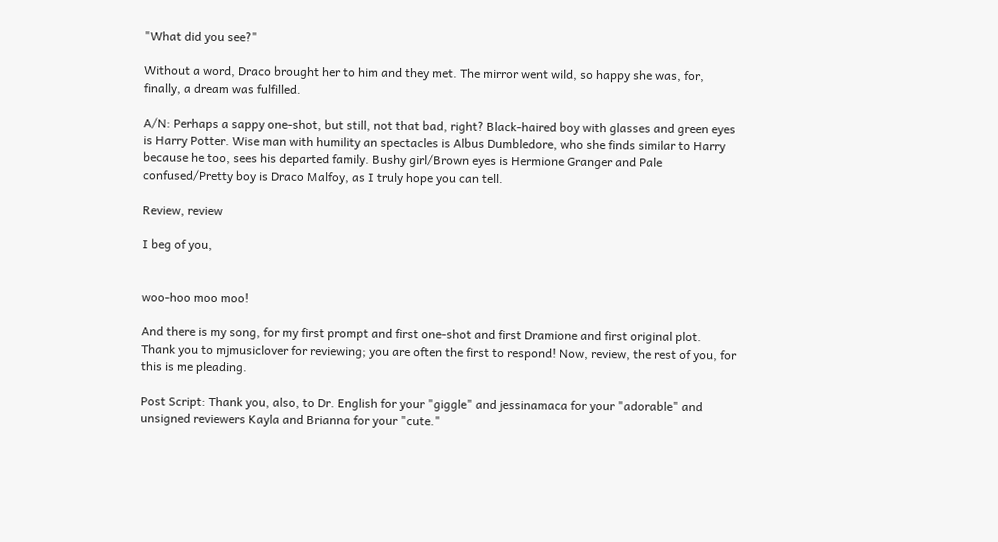"What did you see?"

Without a word, Draco brought her to him and they met. The mirror went wild, so happy she was, for, finally, a dream was fulfilled.

A/N: Perhaps a sappy one-shot, but still, not that bad, right? Black-haired boy with glasses and green eyes is Harry Potter. Wise man with humility an spectacles is Albus Dumbledore, who she finds similar to Harry because he too, sees his departed family. Bushy girl/Brown eyes is Hermione Granger and Pale confused/Pretty boy is Draco Malfoy, as I truly hope you can tell.

Review, review

I beg of you,


woo-hoo moo moo!

And there is my song, for my first prompt and first one-shot and first Dramione and first original plot. Thank you to mjmusiclover for reviewing; you are often the first to respond! Now, review, the rest of you, for this is me pleading.

Post Script: Thank you, also, to Dr. English for your "giggle" and jessinamaca for your "adorable" and unsigned reviewers Kayla and Brianna for your "cute."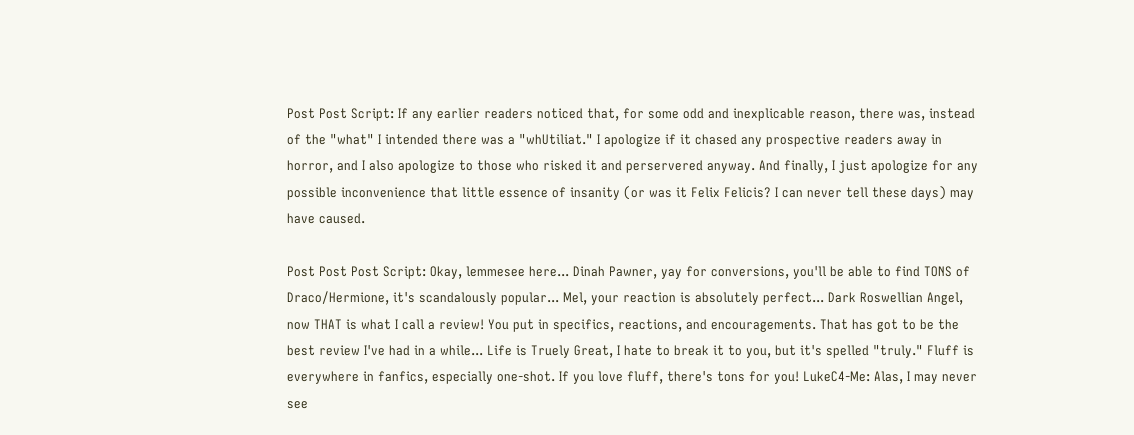Post Post Script: If any earlier readers noticed that, for some odd and inexplicable reason, there was, instead of the "what" I intended there was a "whUtiliat." I apologize if it chased any prospective readers away in horror, and I also apologize to those who risked it and perservered anyway. And finally, I just apologize for any possible inconvenience that little essence of insanity (or was it Felix Felicis? I can never tell these days) may have caused.

Post Post Post Script: Okay, lemmesee here... Dinah Pawner, yay for conversions, you'll be able to find TONS of Draco/Hermione, it's scandalously popular... Mel, your reaction is absolutely perfect... Dark Roswellian Angel, now THAT is what I call a review! You put in specifics, reactions, and encouragements. That has got to be the best review I've had in a while... Life is Truely Great, I hate to break it to you, but it's spelled "truly." Fluff is everywhere in fanfics, especially one-shot. If you love fluff, there's tons for you! LukeC4-Me: Alas, I may never see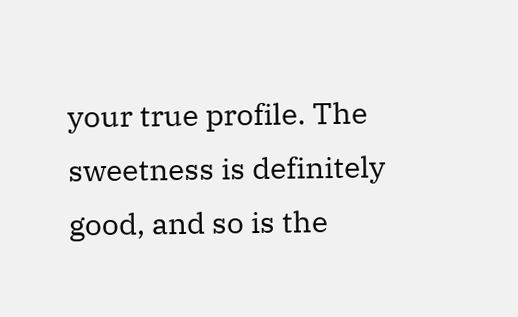your true profile. The sweetness is definitely good, and so is the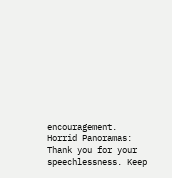encouragement. Horrid Panoramas: Thank you for your speechlessness. Keep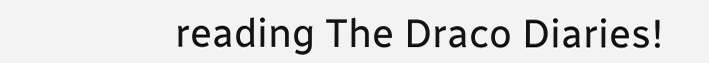reading The Draco Diaries!